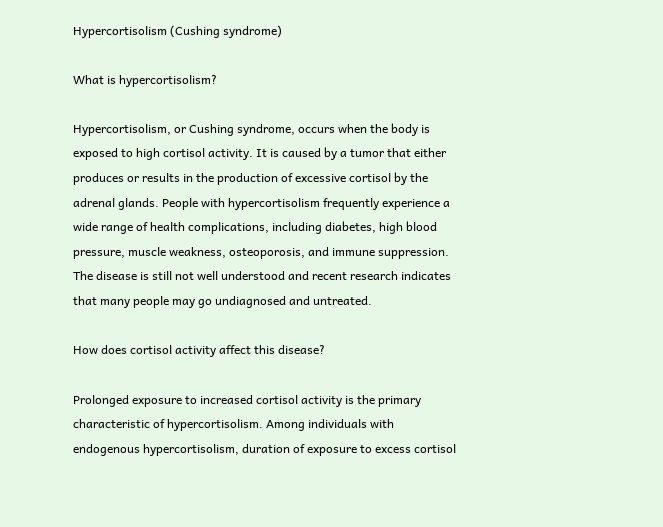Hypercortisolism (Cushing syndrome)

What is hypercortisolism?

Hypercortisolism, or Cushing syndrome, occurs when the body is exposed to high cortisol activity. It is caused by a tumor that either produces or results in the production of excessive cortisol by the adrenal glands. People with hypercortisolism frequently experience a wide range of health complications, including diabetes, high blood pressure, muscle weakness, osteoporosis, and immune suppression. The disease is still not well understood and recent research indicates that many people may go undiagnosed and untreated.

How does cortisol activity affect this disease?

Prolonged exposure to increased cortisol activity is the primary characteristic of hypercortisolism. Among individuals with endogenous hypercortisolism, duration of exposure to excess cortisol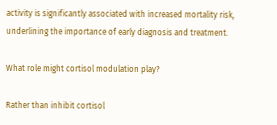activity is significantly associated with increased mortality risk, underlining the importance of early diagnosis and treatment.

What role might cortisol modulation play?

Rather than inhibit cortisol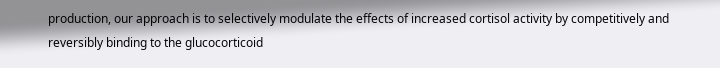production, our approach is to selectively modulate the effects of increased cortisol activity by competitively and reversibly binding to the glucocorticoid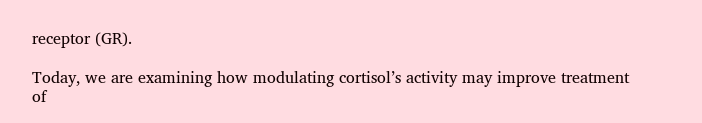receptor (GR).

Today, we are examining how modulating cortisol’s activity may improve treatment of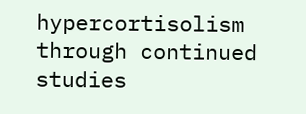hypercortisolism through continued studies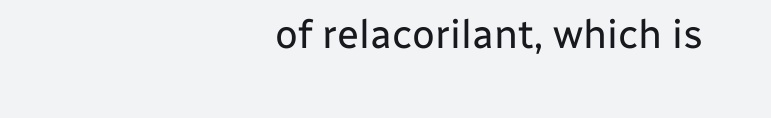of relacorilant, which is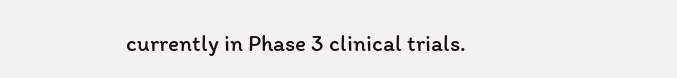currently in Phase 3 clinical trials.